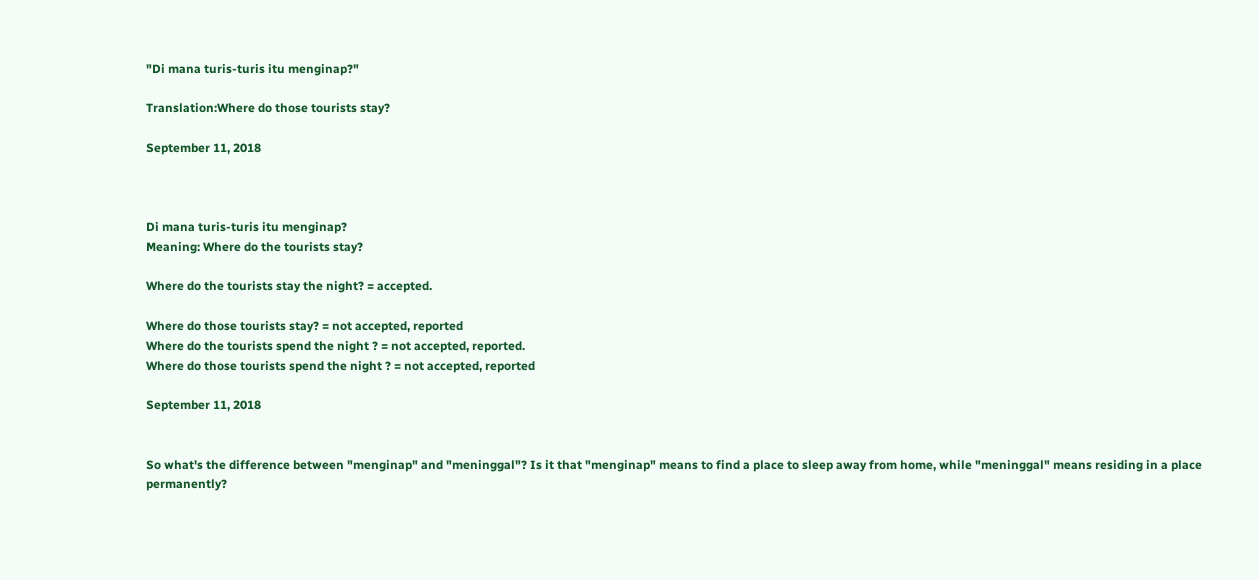"Di mana turis-turis itu menginap?"

Translation:Where do those tourists stay?

September 11, 2018



Di mana turis-turis itu menginap?
Meaning: Where do the tourists stay?

Where do the tourists stay the night? = accepted.

Where do those tourists stay? = not accepted, reported
Where do the tourists spend the night ? = not accepted, reported.
Where do those tourists spend the night ? = not accepted, reported

September 11, 2018


So what's the difference between "menginap" and "meninggal"? Is it that "menginap" means to find a place to sleep away from home, while "meninggal" means residing in a place permanently?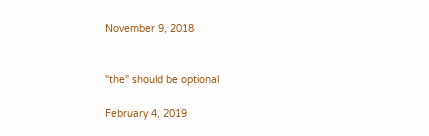November 9, 2018


"the" should be optional

February 4, 2019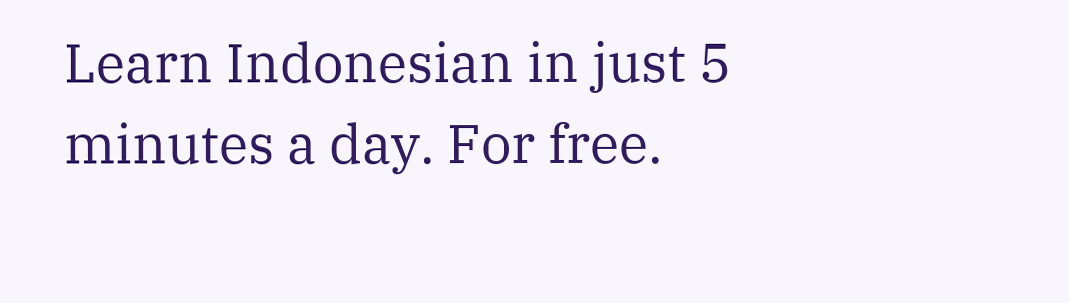Learn Indonesian in just 5 minutes a day. For free.